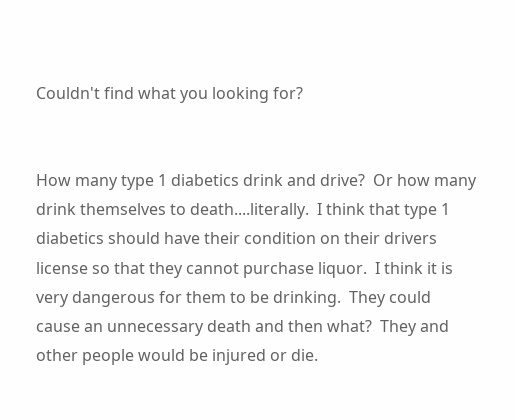Couldn't find what you looking for?


How many type 1 diabetics drink and drive?  Or how many drink themselves to death....literally.  I think that type 1 diabetics should have their condition on their drivers license so that they cannot purchase liquor.  I think it is very dangerous for them to be drinking.  They could cause an unnecessary death and then what?  They and other people would be injured or die.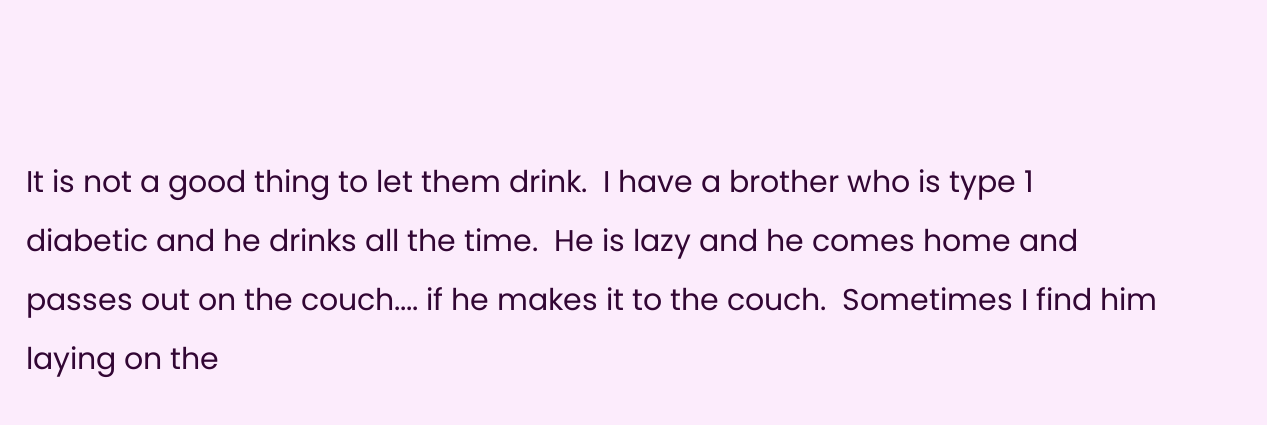It is not a good thing to let them drink.  I have a brother who is type 1 diabetic and he drinks all the time.  He is lazy and he comes home and passes out on the couch.... if he makes it to the couch.  Sometimes I find him laying on the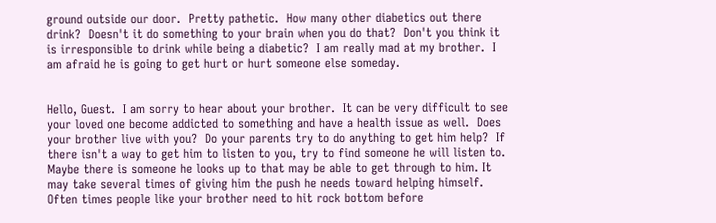ground outside our door.  Pretty pathetic.  How many other diabetics out there drink?  Doesn't it do something to your brain when you do that?  Don't you think it is irresponsible to drink while being a diabetic?  I am really mad at my brother.  I am afraid he is going to get hurt or hurt someone else someday.


Hello, Guest.  I am sorry to hear about your brother.  It can be very difficult to see your loved one become addicted to something and have a health issue as well.  Does your brother live with you?  Do your parents try to do anything to get him help?  If there isn't a way to get him to listen to you, try to find someone he will listen to.  Maybe there is someone he looks up to that may be able to get through to him. It may take several times of giving him the push he needs toward helping himself.  Often times people like your brother need to hit rock bottom before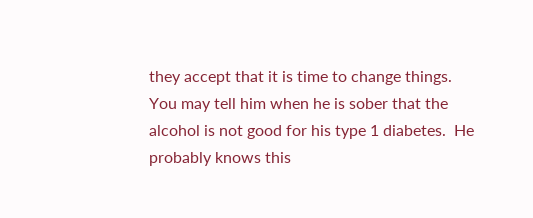they accept that it is time to change things.  You may tell him when he is sober that the alcohol is not good for his type 1 diabetes.  He probably knows this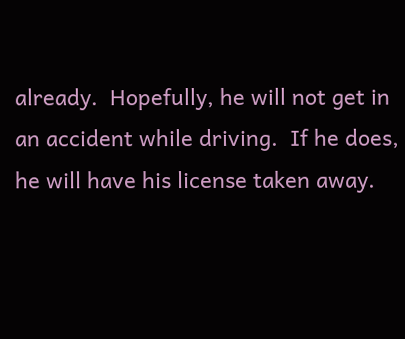already.  Hopefully, he will not get in an accident while driving.  If he does, he will have his license taken away.